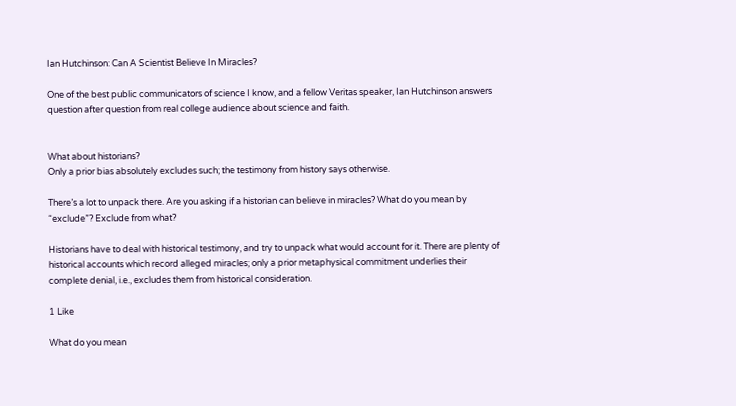Ian Hutchinson: Can A Scientist Believe In Miracles?

One of the best public communicators of science I know, and a fellow Veritas speaker, Ian Hutchinson answers question after question from real college audience about science and faith.


What about historians?
Only a prior bias absolutely excludes such; the testimony from history says otherwise.

There’s a lot to unpack there. Are you asking if a historian can believe in miracles? What do you mean by “exclude”? Exclude from what?

Historians have to deal with historical testimony, and try to unpack what would account for it. There are plenty of historical accounts which record alleged miracles; only a prior metaphysical commitment underlies their complete denial, i.e., excludes them from historical consideration.

1 Like

What do you mean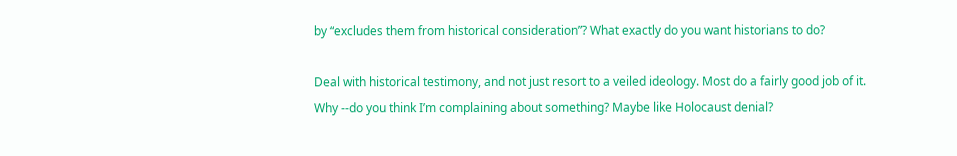by “excludes them from historical consideration”? What exactly do you want historians to do?

Deal with historical testimony, and not just resort to a veiled ideology. Most do a fairly good job of it. Why --do you think I’m complaining about something? Maybe like Holocaust denial?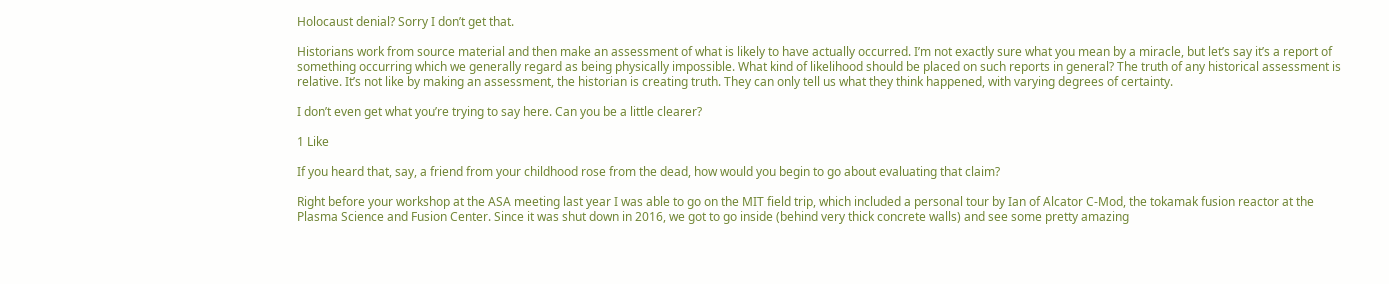Holocaust denial? Sorry I don’t get that.

Historians work from source material and then make an assessment of what is likely to have actually occurred. I’m not exactly sure what you mean by a miracle, but let’s say it’s a report of something occurring which we generally regard as being physically impossible. What kind of likelihood should be placed on such reports in general? The truth of any historical assessment is relative. It’s not like by making an assessment, the historian is creating truth. They can only tell us what they think happened, with varying degrees of certainty.

I don’t even get what you’re trying to say here. Can you be a little clearer?

1 Like

If you heard that, say, a friend from your childhood rose from the dead, how would you begin to go about evaluating that claim?

Right before your workshop at the ASA meeting last year I was able to go on the MIT field trip, which included a personal tour by Ian of Alcator C-Mod, the tokamak fusion reactor at the Plasma Science and Fusion Center. Since it was shut down in 2016, we got to go inside (behind very thick concrete walls) and see some pretty amazing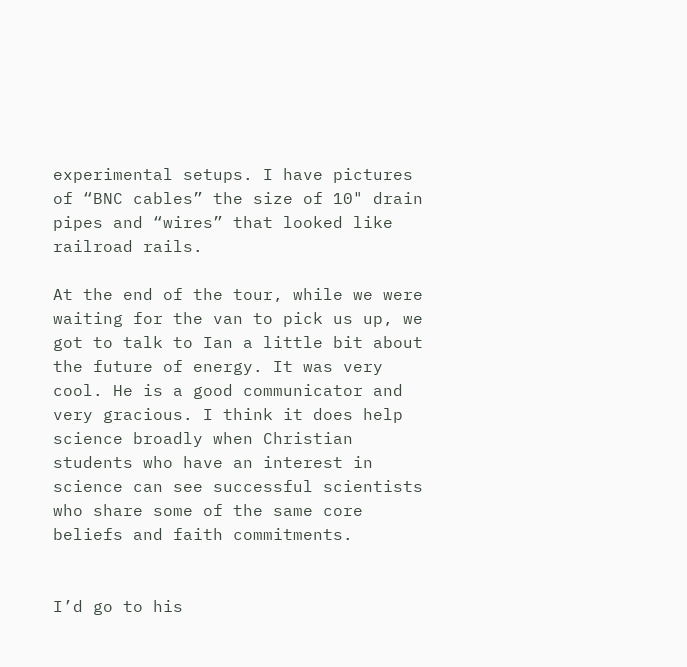experimental setups. I have pictures of “BNC cables” the size of 10" drain pipes and “wires” that looked like railroad rails.

At the end of the tour, while we were waiting for the van to pick us up, we got to talk to Ian a little bit about the future of energy. It was very cool. He is a good communicator and very gracious. I think it does help science broadly when Christian students who have an interest in science can see successful scientists who share some of the same core beliefs and faith commitments.


I’d go to his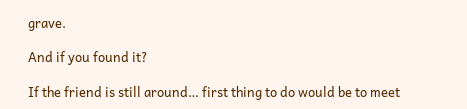grave.

And if you found it?

If the friend is still around… first thing to do would be to meet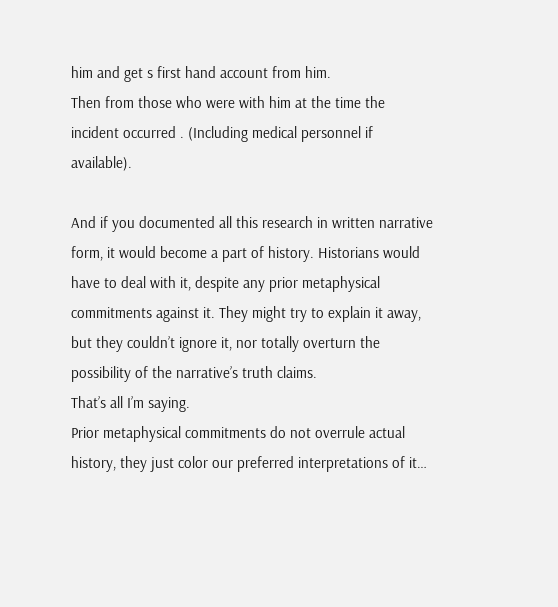him and get s first hand account from him.
Then from those who were with him at the time the incident occurred . (Including medical personnel if available).

And if you documented all this research in written narrative form, it would become a part of history. Historians would have to deal with it, despite any prior metaphysical commitments against it. They might try to explain it away, but they couldn’t ignore it, nor totally overturn the possibility of the narrative’s truth claims.
That’s all I’m saying.
Prior metaphysical commitments do not overrule actual history, they just color our preferred interpretations of it…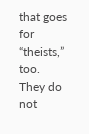that goes for “theists,” too.
They do not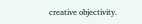creative objectivity.